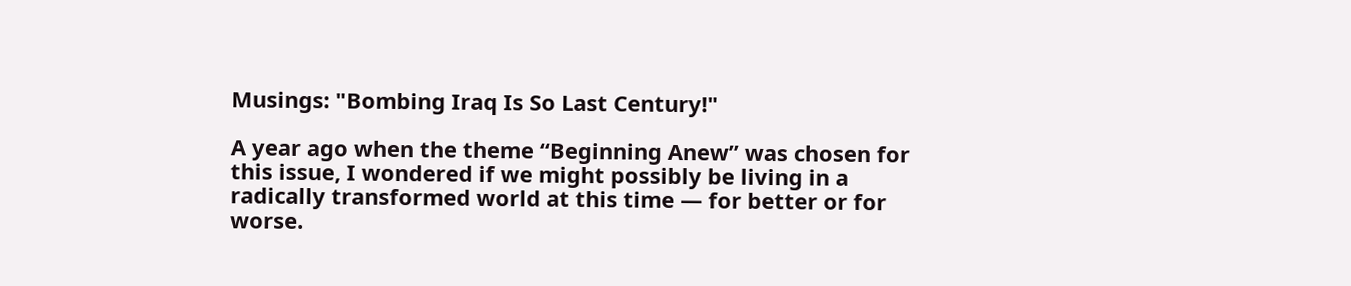Musings: "Bombing Iraq Is So Last Century!"

A year ago when the theme “Beginning Anew” was chosen for this issue, I wondered if we might possibly be living in a radically transformed world at this time — for better or for worse.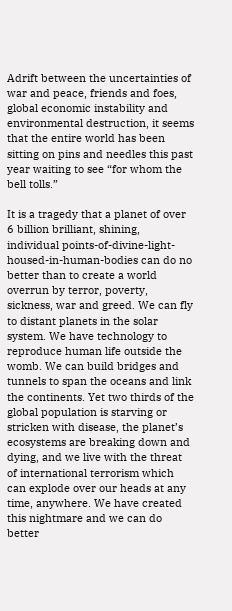Adrift between the uncertainties of war and peace, friends and foes, global economic instability and environmental destruction, it seems that the entire world has been sitting on pins and needles this past year waiting to see “for whom the bell tolls.”

It is a tragedy that a planet of over 6 billion brilliant, shining, individual points-of-divine-light-housed-in-human-bodies can do no better than to create a world overrun by terror, poverty, sickness, war and greed. We can fly to distant planets in the solar system. We have technology to reproduce human life outside the womb. We can build bridges and tunnels to span the oceans and link the continents. Yet two thirds of the global population is starving or stricken with disease, the planet’s ecosystems are breaking down and dying, and we live with the threat of international terrorism which can explode over our heads at any time, anywhere. We have created this nightmare and we can do better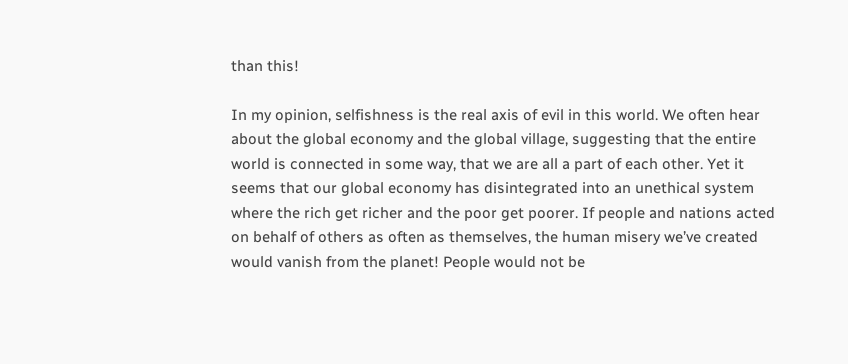than this!

In my opinion, selfishness is the real axis of evil in this world. We often hear about the global economy and the global village, suggesting that the entire world is connected in some way, that we are all a part of each other. Yet it seems that our global economy has disintegrated into an unethical system where the rich get richer and the poor get poorer. If people and nations acted on behalf of others as often as themselves, the human misery we’ve created would vanish from the planet! People would not be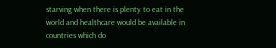starving when there is plenty to eat in the world and healthcare would be available in countries which do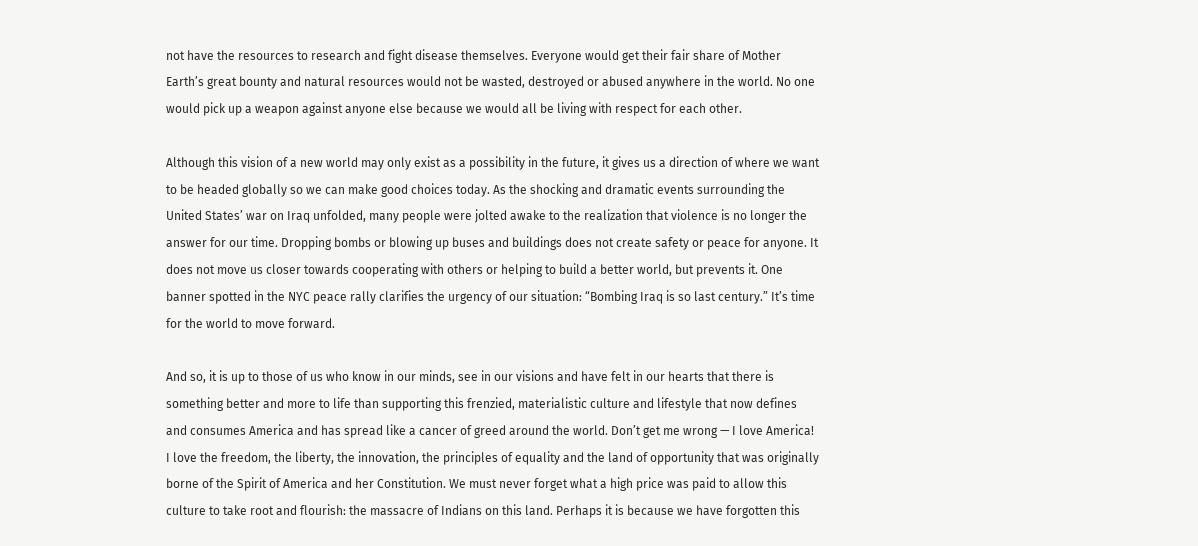not have the resources to research and fight disease themselves. Everyone would get their fair share of Mother Earth’s great bounty and natural resources would not be wasted, destroyed or abused anywhere in the world. No one would pick up a weapon against anyone else because we would all be living with respect for each other.

Although this vision of a new world may only exist as a possibility in the future, it gives us a direction of where we want to be headed globally so we can make good choices today. As the shocking and dramatic events surrounding the United States’ war on Iraq unfolded, many people were jolted awake to the realization that violence is no longer the answer for our time. Dropping bombs or blowing up buses and buildings does not create safety or peace for anyone. It does not move us closer towards cooperating with others or helping to build a better world, but prevents it. One banner spotted in the NYC peace rally clarifies the urgency of our situation: “Bombing Iraq is so last century.” It’s time for the world to move forward.

And so, it is up to those of us who know in our minds, see in our visions and have felt in our hearts that there is something better and more to life than supporting this frenzied, materialistic culture and lifestyle that now defines and consumes America and has spread like a cancer of greed around the world. Don’t get me wrong — I love America! I love the freedom, the liberty, the innovation, the principles of equality and the land of opportunity that was originally borne of the Spirit of America and her Constitution. We must never forget what a high price was paid to allow this culture to take root and flourish: the massacre of Indians on this land. Perhaps it is because we have forgotten this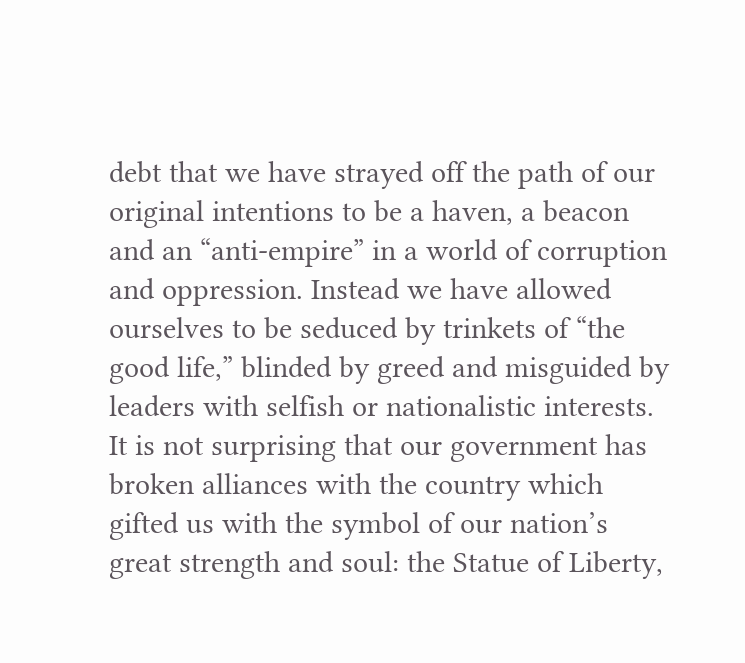debt that we have strayed off the path of our original intentions to be a haven, a beacon and an “anti-empire” in a world of corruption and oppression. Instead we have allowed ourselves to be seduced by trinkets of “the good life,” blinded by greed and misguided by leaders with selfish or nationalistic interests. It is not surprising that our government has broken alliances with the country which gifted us with the symbol of our nation’s great strength and soul: the Statue of Liberty,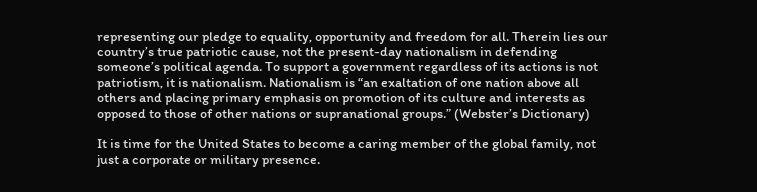representing our pledge to equality, opportunity and freedom for all. Therein lies our country’s true patriotic cause, not the present-day nationalism in defending someone’s political agenda. To support a government regardless of its actions is not patriotism, it is nationalism. Nationalism is “an exaltation of one nation above all others and placing primary emphasis on promotion of its culture and interests as opposed to those of other nations or supranational groups.” (Webster’s Dictionary)

It is time for the United States to become a caring member of the global family, not just a corporate or military presence.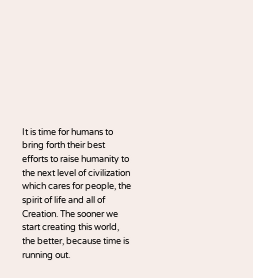It is time for humans to bring forth their best efforts to raise humanity to the next level of civilization which cares for people, the spirit of life and all of Creation. The sooner we start creating this world, the better, because time is running out.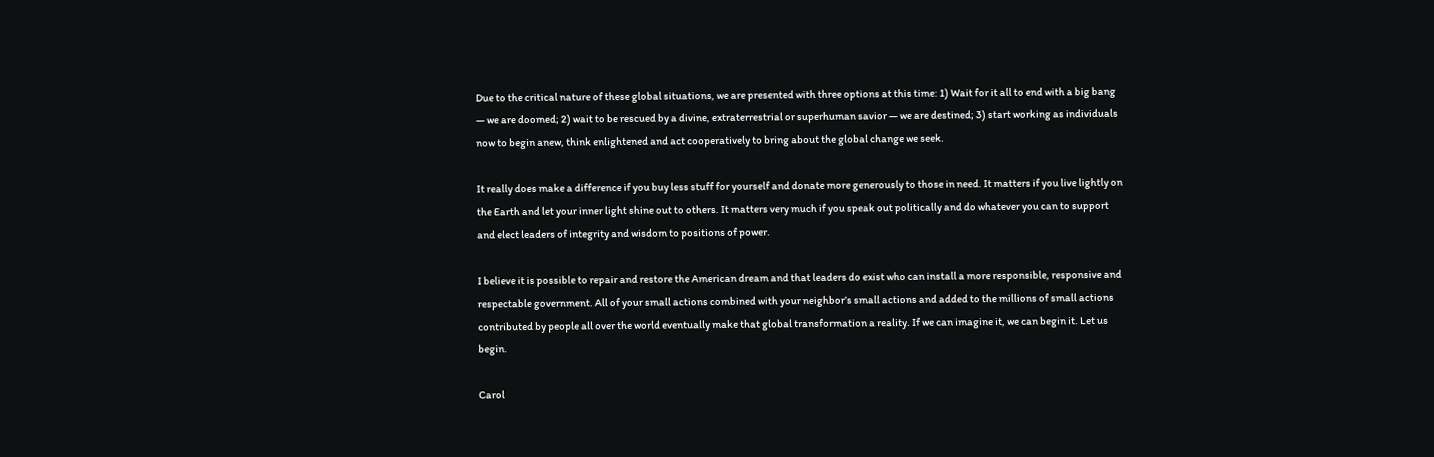Due to the critical nature of these global situations, we are presented with three options at this time: 1) Wait for it all to end with a big bang — we are doomed; 2) wait to be rescued by a divine, extraterrestrial or superhuman savior — we are destined; 3) start working as individuals now to begin anew, think enlightened and act cooperatively to bring about the global change we seek.

It really does make a difference if you buy less stuff for yourself and donate more generously to those in need. It matters if you live lightly on the Earth and let your inner light shine out to others. It matters very much if you speak out politically and do whatever you can to support and elect leaders of integrity and wisdom to positions of power.

I believe it is possible to repair and restore the American dream and that leaders do exist who can install a more responsible, responsive and respectable government. All of your small actions combined with your neighbor’s small actions and added to the millions of small actions contributed by people all over the world eventually make that global transformation a reality. If we can imagine it, we can begin it. Let us begin.

Carol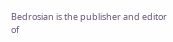Bedrosian is the publisher and editor of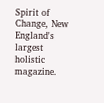Spirit of Change, New England's largest holistic magazine.